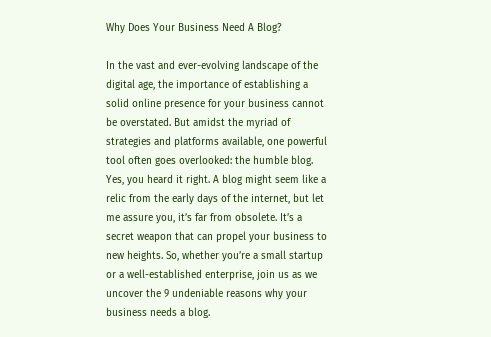Why Does Your Business Need A Blog?

In the vast and ever-evolving landscape of the digital age, the importance of establishing a solid online presence for your business cannot be overstated. But amidst the myriad of strategies and platforms available, one powerful tool often goes overlooked: the humble blog. Yes, you heard it right. A blog might seem like a relic from the early days of the internet, but let me assure you, it’s far from obsolete. It’s a secret weapon that can propel your business to new heights. So, whether you’re a small startup or a well-established enterprise, join us as we uncover the 9 undeniable reasons why your business needs a blog.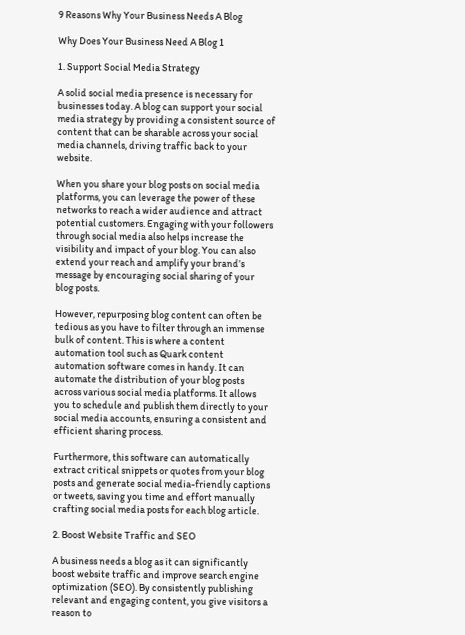9 Reasons Why Your Business Needs A Blog

Why Does Your Business Need A Blog 1

1. Support Social Media Strategy

A solid social media presence is necessary for businesses today. A blog can support your social media strategy by providing a consistent source of content that can be sharable across your social media channels, driving traffic back to your website.

When you share your blog posts on social media platforms, you can leverage the power of these networks to reach a wider audience and attract potential customers. Engaging with your followers through social media also helps increase the visibility and impact of your blog. You can also extend your reach and amplify your brand’s message by encouraging social sharing of your blog posts.

However, repurposing blog content can often be tedious as you have to filter through an immense bulk of content. This is where a content automation tool such as Quark content automation software comes in handy. It can automate the distribution of your blog posts across various social media platforms. It allows you to schedule and publish them directly to your social media accounts, ensuring a consistent and efficient sharing process.

Furthermore, this software can automatically extract critical snippets or quotes from your blog posts and generate social media-friendly captions or tweets, saving you time and effort manually crafting social media posts for each blog article.

2. Boost Website Traffic and SEO

A business needs a blog as it can significantly boost website traffic and improve search engine optimization (SEO). By consistently publishing relevant and engaging content, you give visitors a reason to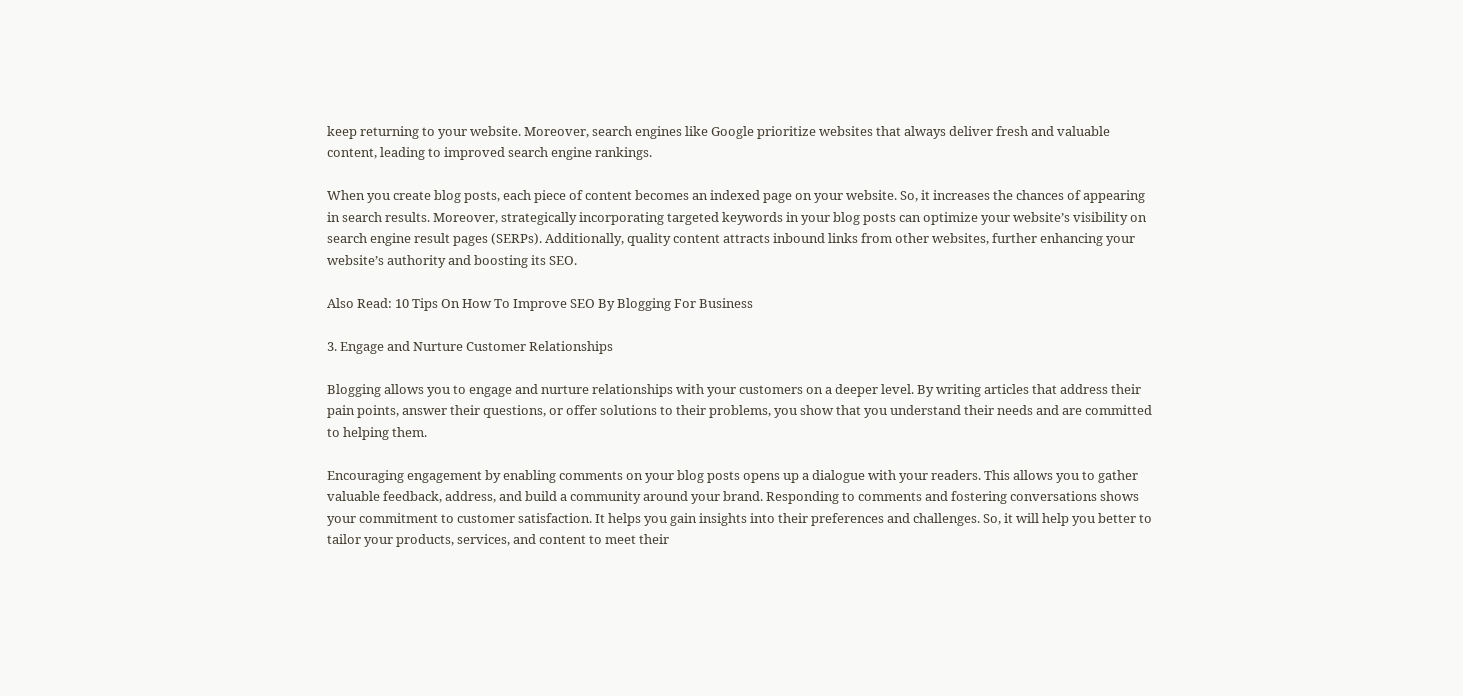keep returning to your website. Moreover, search engines like Google prioritize websites that always deliver fresh and valuable content, leading to improved search engine rankings.

When you create blog posts, each piece of content becomes an indexed page on your website. So, it increases the chances of appearing in search results. Moreover, strategically incorporating targeted keywords in your blog posts can optimize your website’s visibility on search engine result pages (SERPs). Additionally, quality content attracts inbound links from other websites, further enhancing your website’s authority and boosting its SEO.

Also Read: 10 Tips On How To Improve SEO By Blogging For Business

3. Engage and Nurture Customer Relationships

Blogging allows you to engage and nurture relationships with your customers on a deeper level. By writing articles that address their pain points, answer their questions, or offer solutions to their problems, you show that you understand their needs and are committed to helping them.

Encouraging engagement by enabling comments on your blog posts opens up a dialogue with your readers. This allows you to gather valuable feedback, address, and build a community around your brand. Responding to comments and fostering conversations shows your commitment to customer satisfaction. It helps you gain insights into their preferences and challenges. So, it will help you better to tailor your products, services, and content to meet their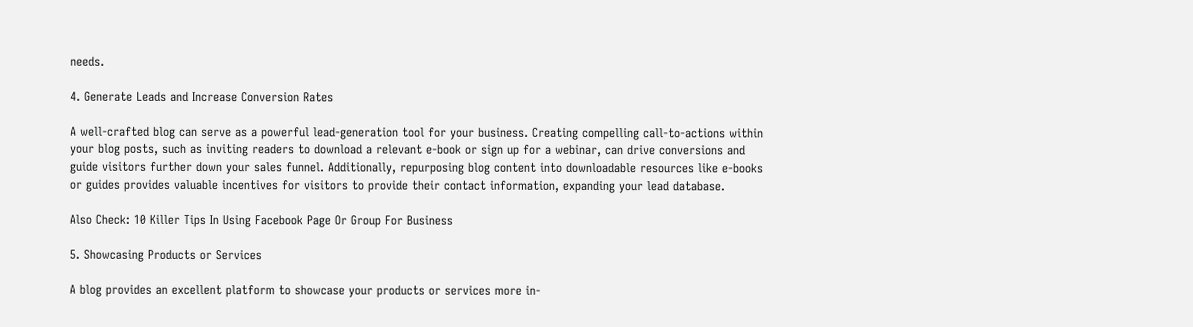needs.

4. Generate Leads and Increase Conversion Rates

A well-crafted blog can serve as a powerful lead-generation tool for your business. Creating compelling call-to-actions within your blog posts, such as inviting readers to download a relevant e-book or sign up for a webinar, can drive conversions and guide visitors further down your sales funnel. Additionally, repurposing blog content into downloadable resources like e-books or guides provides valuable incentives for visitors to provide their contact information, expanding your lead database.

Also Check: 10 Killer Tips In Using Facebook Page Or Group For Business

5. Showcasing Products or Services

A blog provides an excellent platform to showcase your products or services more in-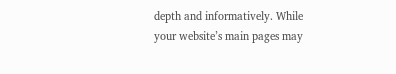depth and informatively. While your website’s main pages may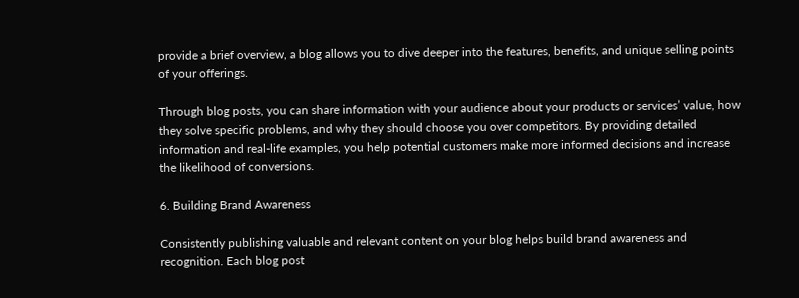provide a brief overview, a blog allows you to dive deeper into the features, benefits, and unique selling points of your offerings.

Through blog posts, you can share information with your audience about your products or services’ value, how they solve specific problems, and why they should choose you over competitors. By providing detailed information and real-life examples, you help potential customers make more informed decisions and increase the likelihood of conversions.

6. Building Brand Awareness

Consistently publishing valuable and relevant content on your blog helps build brand awareness and recognition. Each blog post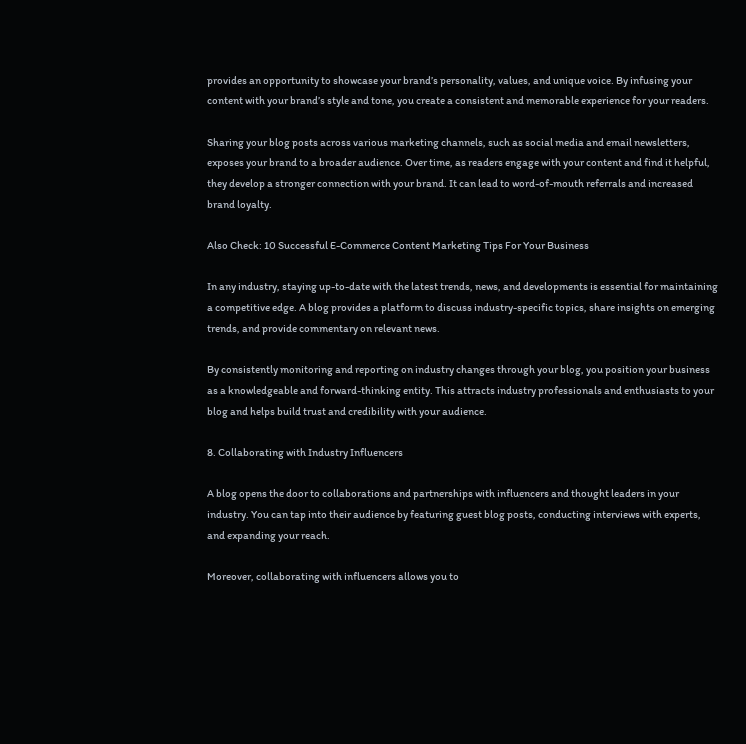provides an opportunity to showcase your brand’s personality, values, and unique voice. By infusing your content with your brand’s style and tone, you create a consistent and memorable experience for your readers.

Sharing your blog posts across various marketing channels, such as social media and email newsletters, exposes your brand to a broader audience. Over time, as readers engage with your content and find it helpful, they develop a stronger connection with your brand. It can lead to word-of-mouth referrals and increased brand loyalty.

Also Check: 10 Successful E-Commerce Content Marketing Tips For Your Business

In any industry, staying up-to-date with the latest trends, news, and developments is essential for maintaining a competitive edge. A blog provides a platform to discuss industry-specific topics, share insights on emerging trends, and provide commentary on relevant news.

By consistently monitoring and reporting on industry changes through your blog, you position your business as a knowledgeable and forward-thinking entity. This attracts industry professionals and enthusiasts to your blog and helps build trust and credibility with your audience.

8. Collaborating with Industry Influencers

A blog opens the door to collaborations and partnerships with influencers and thought leaders in your industry. You can tap into their audience by featuring guest blog posts, conducting interviews with experts, and expanding your reach.

Moreover, collaborating with influencers allows you to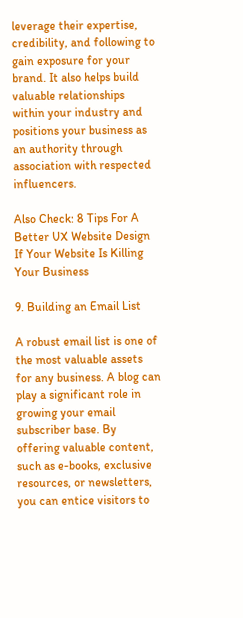leverage their expertise, credibility, and following to gain exposure for your brand. It also helps build valuable relationships within your industry and positions your business as an authority through association with respected influencers.

Also Check: 8 Tips For A Better UX Website Design If Your Website Is Killing Your Business

9. Building an Email List

A robust email list is one of the most valuable assets for any business. A blog can play a significant role in growing your email subscriber base. By offering valuable content, such as e-books, exclusive resources, or newsletters, you can entice visitors to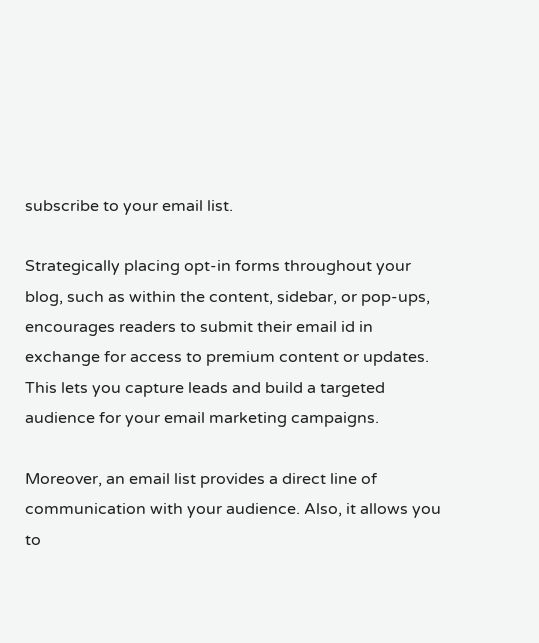subscribe to your email list.

Strategically placing opt-in forms throughout your blog, such as within the content, sidebar, or pop-ups, encourages readers to submit their email id in exchange for access to premium content or updates. This lets you capture leads and build a targeted audience for your email marketing campaigns.

Moreover, an email list provides a direct line of communication with your audience. Also, it allows you to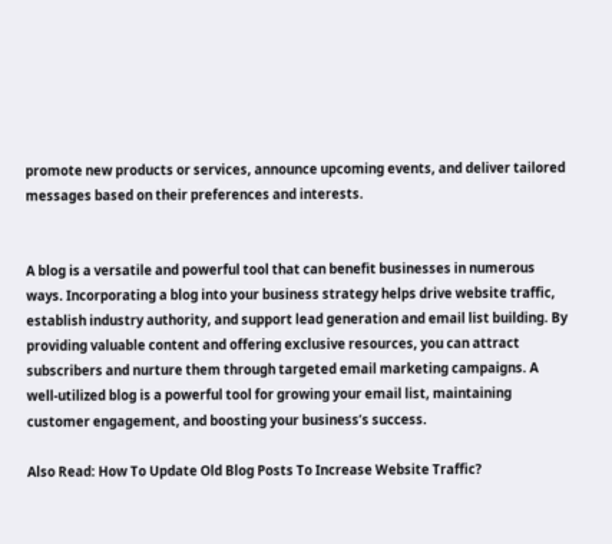promote new products or services, announce upcoming events, and deliver tailored messages based on their preferences and interests.


A blog is a versatile and powerful tool that can benefit businesses in numerous ways. Incorporating a blog into your business strategy helps drive website traffic, establish industry authority, and support lead generation and email list building. By providing valuable content and offering exclusive resources, you can attract subscribers and nurture them through targeted email marketing campaigns. A well-utilized blog is a powerful tool for growing your email list, maintaining customer engagement, and boosting your business’s success.

Also Read: How To Update Old Blog Posts To Increase Website Traffic?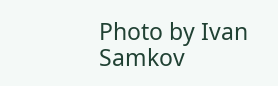Photo by Ivan Samkov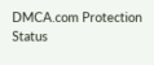DMCA.com Protection Status